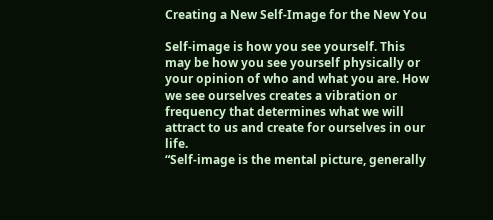Creating a New Self-Image for the New You

Self-image is how you see yourself. This may be how you see yourself physically or your opinion of who and what you are. How we see ourselves creates a vibration or frequency that determines what we will attract to us and create for ourselves in our life.
“Self-image is the mental picture, generally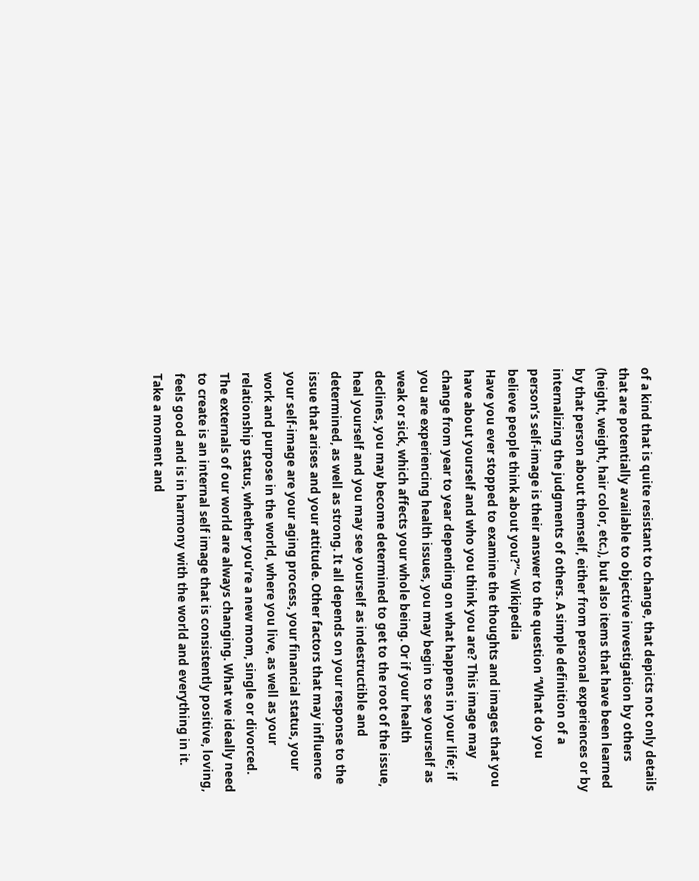of a kind that is quite resistant to change, that depicts not only details that are potentially available to objective investigation by others (height, weight, hair color, etc.), but also items that have been learned by that person about themself, either from personal experiences or by internalizing the judgments of others. A simple definition of a person’s self-image is their answer to the question “What do you believe people think about you?”~ Wikipedia
Have you ever stopped to examine the thoughts and images that you have about yourself and who you think you are? This image may change from year to year depending on what happens in your life; if you are experiencing health issues, you may begin to see yourself as weak or sick, which affects your whole being. Or if your health declines, you may become determined to get to the root of the issue, heal yourself and you may see yourself as indestructible and determined, as well as strong. It all depends on your response to the issue that arises and your attitude. Other factors that may influence your self-image are your aging process, your financial status, your work and purpose in the world, where you live, as well as your relationship status, whether you’re a new mom, single or divorced. The externals of our world are always changing. What we ideally need to create is an internal self image that is consistently positive, loving, feels good and is in harmony with the world and everything in it.
Take a moment and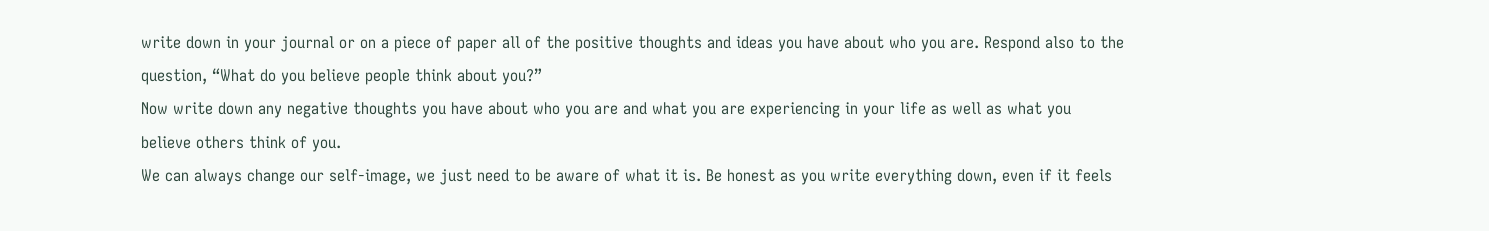write down in your journal or on a piece of paper all of the positive thoughts and ideas you have about who you are. Respond also to the question, “What do you believe people think about you?”
Now write down any negative thoughts you have about who you are and what you are experiencing in your life as well as what you believe others think of you.
We can always change our self-image, we just need to be aware of what it is. Be honest as you write everything down, even if it feels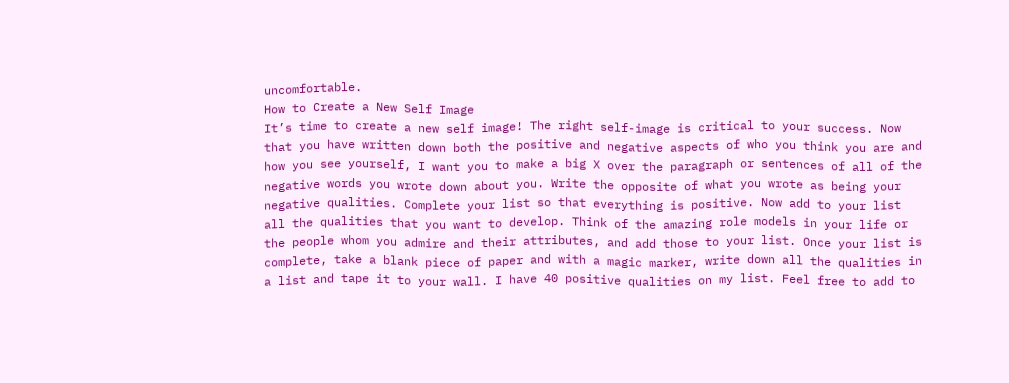uncomfortable.
How to Create a New Self Image
It’s time to create a new self image! The right self-image is critical to your success. Now that you have written down both the positive and negative aspects of who you think you are and how you see yourself, I want you to make a big X over the paragraph or sentences of all of the negative words you wrote down about you. Write the opposite of what you wrote as being your negative qualities. Complete your list so that everything is positive. Now add to your list all the qualities that you want to develop. Think of the amazing role models in your life or the people whom you admire and their attributes, and add those to your list. Once your list is complete, take a blank piece of paper and with a magic marker, write down all the qualities in a list and tape it to your wall. I have 40 positive qualities on my list. Feel free to add to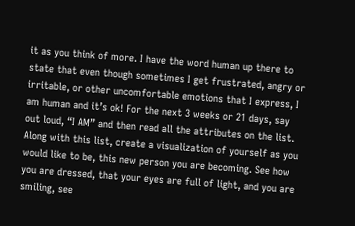it as you think of more. I have the word human up there to state that even though sometimes I get frustrated, angry or irritable, or other uncomfortable emotions that I express, I am human and it’s ok! For the next 3 weeks or 21 days, say out loud, “I AM” and then read all the attributes on the list.
Along with this list, create a visualization of yourself as you would like to be, this new person you are becoming. See how you are dressed, that your eyes are full of light, and you are smiling, see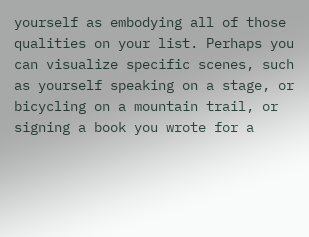yourself as embodying all of those qualities on your list. Perhaps you can visualize specific scenes, such as yourself speaking on a stage, or bicycling on a mountain trail, or signing a book you wrote for a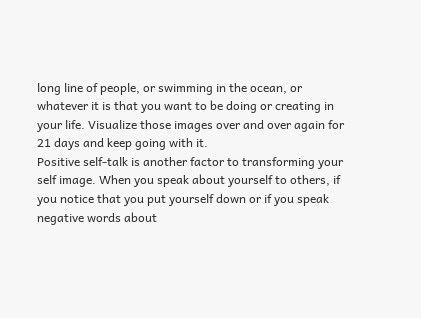long line of people, or swimming in the ocean, or whatever it is that you want to be doing or creating in your life. Visualize those images over and over again for 21 days and keep going with it.
Positive self-talk is another factor to transforming your self image. When you speak about yourself to others, if you notice that you put yourself down or if you speak negative words about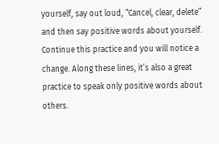yourself, say out loud, “Cancel, clear, delete” and then say positive words about yourself. Continue this practice and you will notice a change. Along these lines, it’s also a great practice to speak only positive words about others.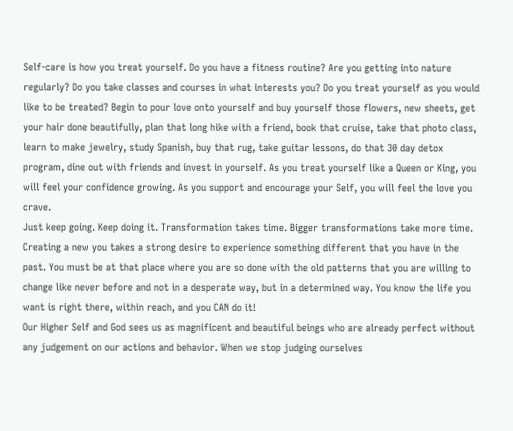Self-care is how you treat yourself. Do you have a fitness routine? Are you getting into nature regularly? Do you take classes and courses in what interests you? Do you treat yourself as you would like to be treated? Begin to pour love onto yourself and buy yourself those flowers, new sheets, get your hair done beautifully, plan that long hike with a friend, book that cruise, take that photo class, learn to make jewelry, study Spanish, buy that rug, take guitar lessons, do that 30 day detox program, dine out with friends and invest in yourself. As you treat yourself like a Queen or King, you will feel your confidence growing. As you support and encourage your Self, you will feel the love you crave.
Just keep going. Keep doing it. Transformation takes time. Bigger transformations take more time. Creating a new you takes a strong desire to experience something different that you have in the past. You must be at that place where you are so done with the old patterns that you are willing to change like never before and not in a desperate way, but in a determined way. You know the life you want is right there, within reach, and you CAN do it!
Our Higher Self and God sees us as magnificent and beautiful beings who are already perfect without any judgement on our actions and behavior. When we stop judging ourselves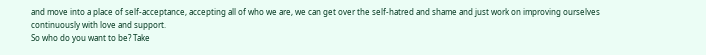and move into a place of self-acceptance, accepting all of who we are, we can get over the self-hatred and shame and just work on improving ourselves continuously with love and support.
So who do you want to be? Take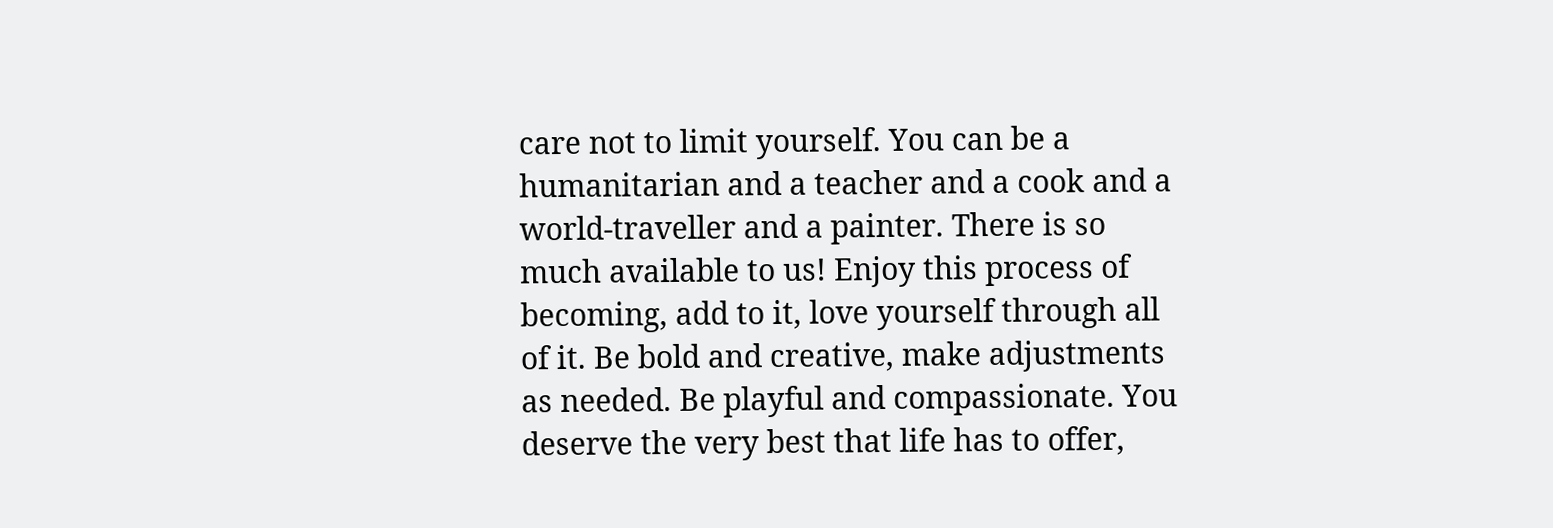care not to limit yourself. You can be a humanitarian and a teacher and a cook and a world-traveller and a painter. There is so much available to us! Enjoy this process of becoming, add to it, love yourself through all of it. Be bold and creative, make adjustments as needed. Be playful and compassionate. You deserve the very best that life has to offer,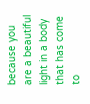because you are a beautiful light in a body that has come to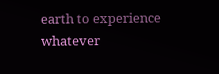earth to experience whatever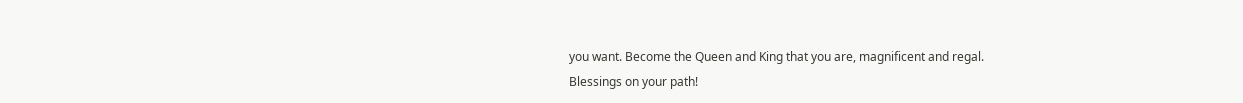you want. Become the Queen and King that you are, magnificent and regal.
Blessings on your path!